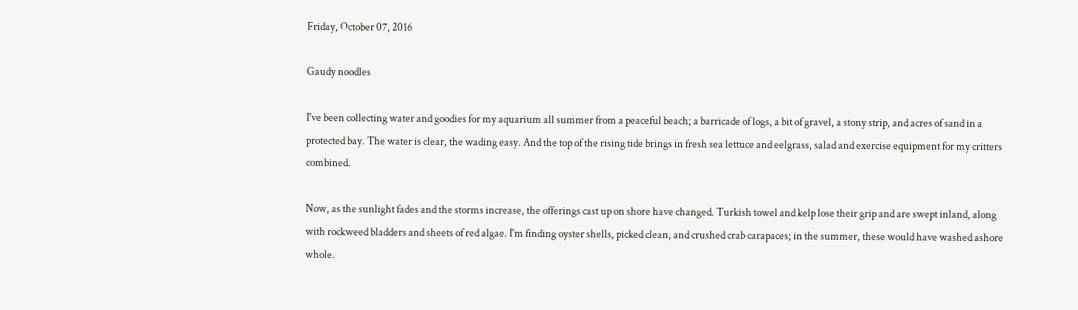Friday, October 07, 2016

Gaudy noodles

I've been collecting water and goodies for my aquarium all summer from a peaceful beach; a barricade of logs, a bit of gravel, a stony strip, and acres of sand in a protected bay. The water is clear, the wading easy. And the top of the rising tide brings in fresh sea lettuce and eelgrass, salad and exercise equipment for my critters combined.

Now, as the sunlight fades and the storms increase, the offerings cast up on shore have changed. Turkish towel and kelp lose their grip and are swept inland, along with rockweed bladders and sheets of red algae. I'm finding oyster shells, picked clean, and crushed crab carapaces; in the summer, these would have washed ashore whole.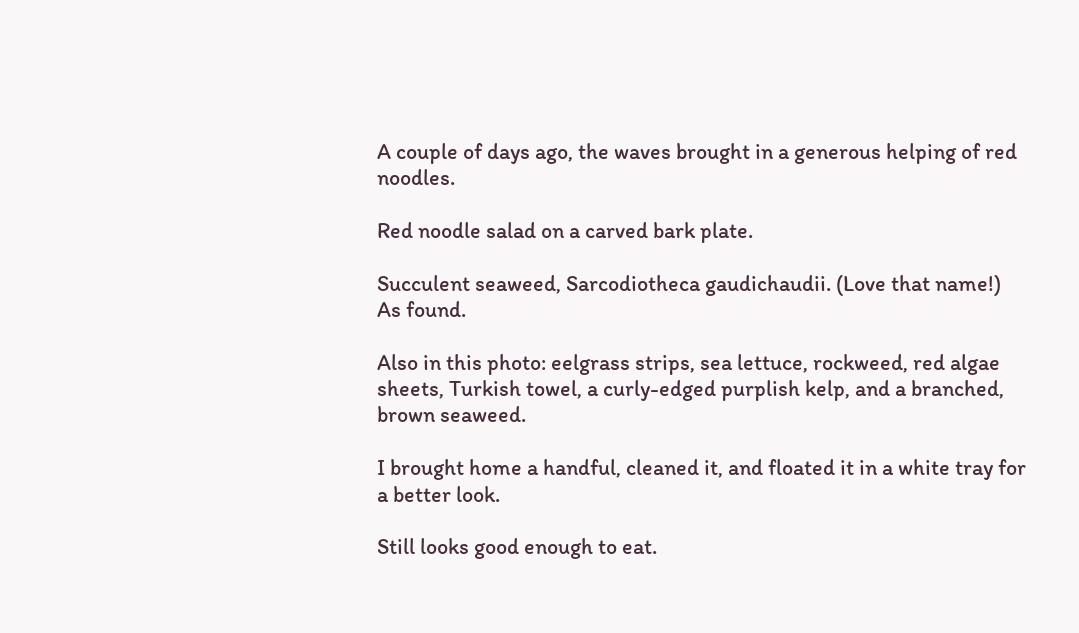A couple of days ago, the waves brought in a generous helping of red noodles.

Red noodle salad on a carved bark plate.

Succulent seaweed, Sarcodiotheca gaudichaudii. (Love that name!) As found.

Also in this photo: eelgrass strips, sea lettuce, rockweed, red algae sheets, Turkish towel, a curly-edged purplish kelp, and a branched, brown seaweed.

I brought home a handful, cleaned it, and floated it in a white tray for a better look.

Still looks good enough to eat.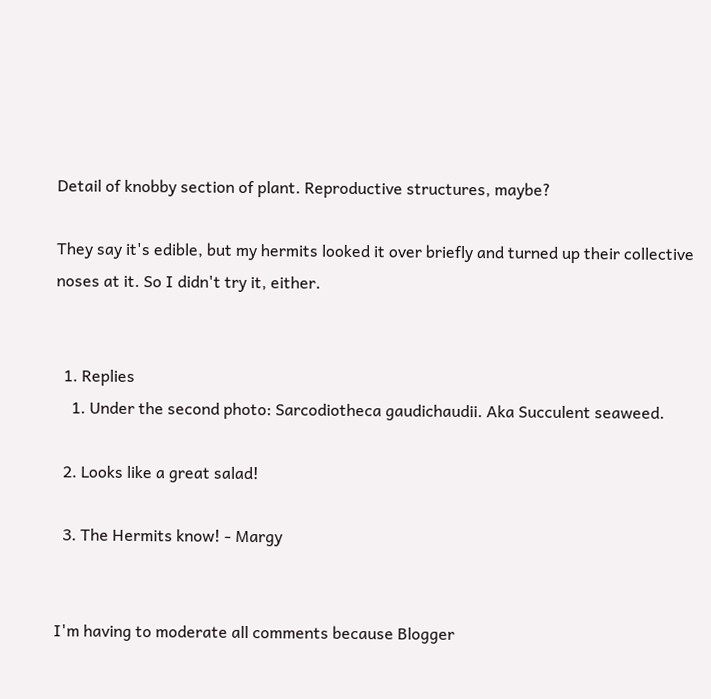Detail of knobby section of plant. Reproductive structures, maybe?

They say it's edible, but my hermits looked it over briefly and turned up their collective noses at it. So I didn't try it, either.


  1. Replies
    1. Under the second photo: Sarcodiotheca gaudichaudii. Aka Succulent seaweed.

  2. Looks like a great salad!

  3. The Hermits know! - Margy


I'm having to moderate all comments because Blogger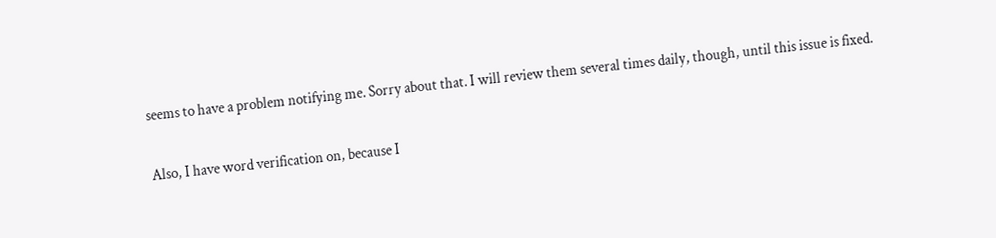seems to have a problem notifying me. Sorry about that. I will review them several times daily, though, until this issue is fixed.

Also, I have word verification on, because I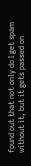found out that not only do I get spam without it, but it gets passed on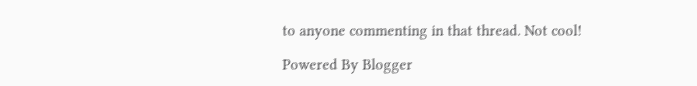to anyone commenting in that thread. Not cool!

Powered By Blogger